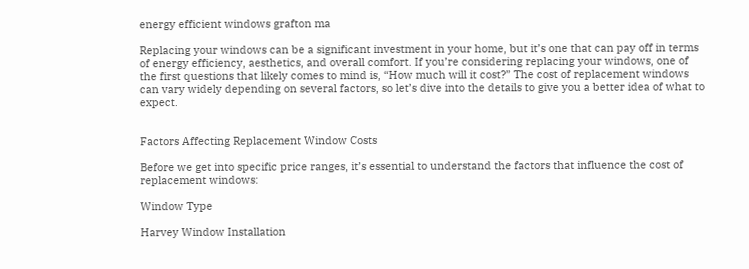energy efficient windows grafton ma

Replacing your windows can be a significant investment in your home, but it’s one that can pay off in terms of energy efficiency, aesthetics, and overall comfort. If you’re considering replacing your windows, one of the first questions that likely comes to mind is, “How much will it cost?” The cost of replacement windows can vary widely depending on several factors, so let’s dive into the details to give you a better idea of what to expect.


Factors Affecting Replacement Window Costs

Before we get into specific price ranges, it’s essential to understand the factors that influence the cost of replacement windows:

Window Type

Harvey Window Installation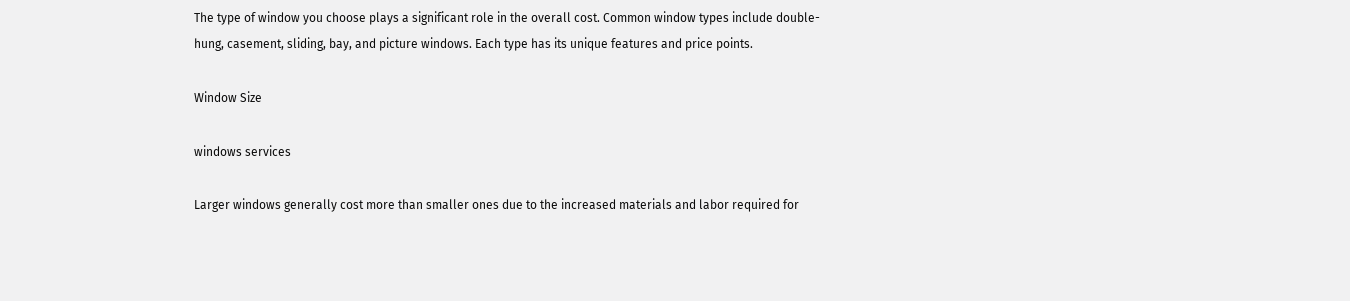The type of window you choose plays a significant role in the overall cost. Common window types include double-hung, casement, sliding, bay, and picture windows. Each type has its unique features and price points.

Window Size

windows services

Larger windows generally cost more than smaller ones due to the increased materials and labor required for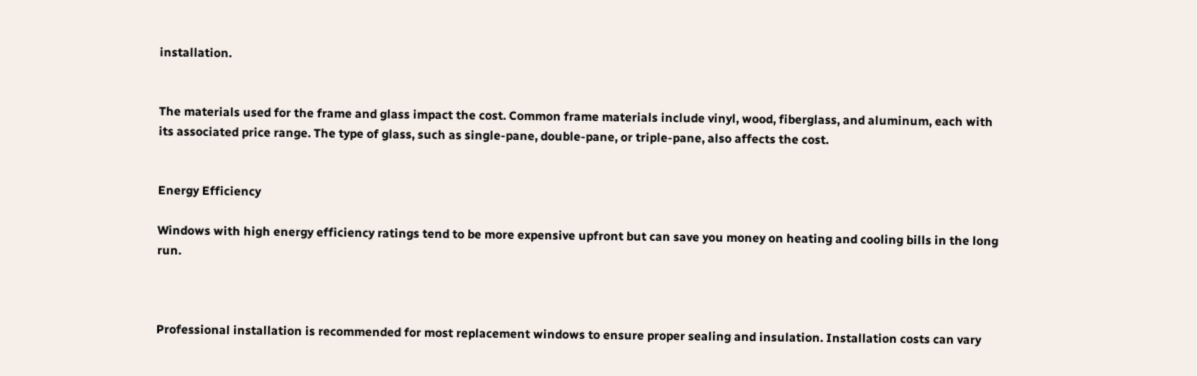installation.


The materials used for the frame and glass impact the cost. Common frame materials include vinyl, wood, fiberglass, and aluminum, each with its associated price range. The type of glass, such as single-pane, double-pane, or triple-pane, also affects the cost.


Energy Efficiency

Windows with high energy efficiency ratings tend to be more expensive upfront but can save you money on heating and cooling bills in the long run.



Professional installation is recommended for most replacement windows to ensure proper sealing and insulation. Installation costs can vary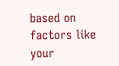based on factors like your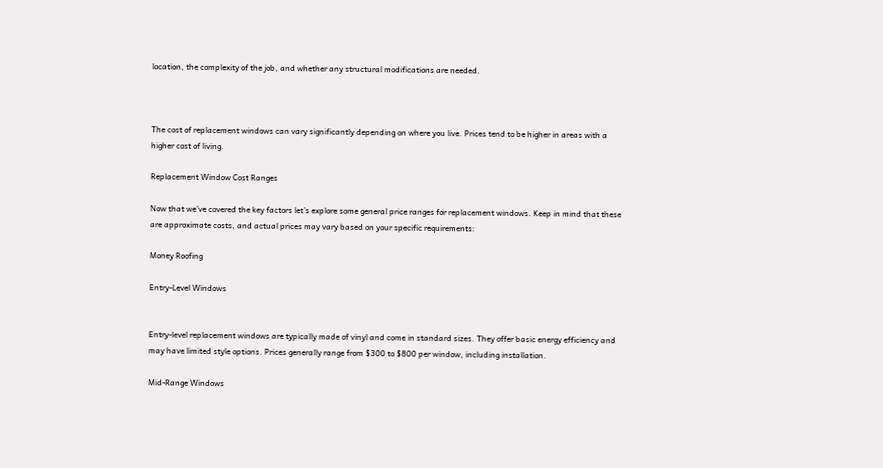location, the complexity of the job, and whether any structural modifications are needed.



The cost of replacement windows can vary significantly depending on where you live. Prices tend to be higher in areas with a higher cost of living.

Replacement Window Cost Ranges

Now that we’ve covered the key factors let’s explore some general price ranges for replacement windows. Keep in mind that these are approximate costs, and actual prices may vary based on your specific requirements:

Money Roofing

Entry-Level Windows


Entry-level replacement windows are typically made of vinyl and come in standard sizes. They offer basic energy efficiency and may have limited style options. Prices generally range from $300 to $800 per window, including installation.

Mid-Range Windows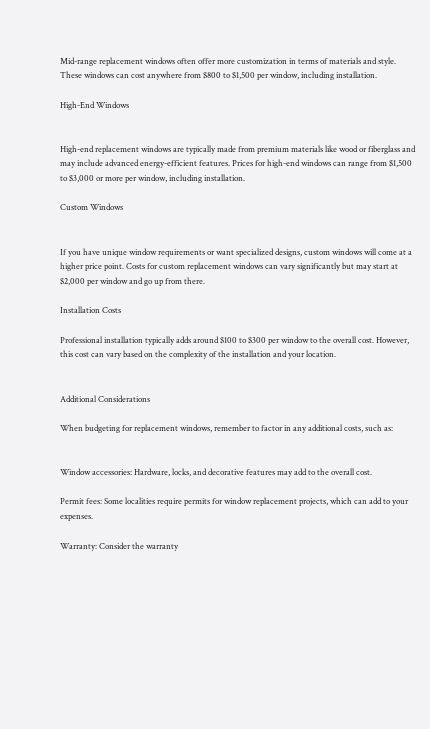Mid-range replacement windows often offer more customization in terms of materials and style. These windows can cost anywhere from $800 to $1,500 per window, including installation.

High-End Windows


High-end replacement windows are typically made from premium materials like wood or fiberglass and may include advanced energy-efficient features. Prices for high-end windows can range from $1,500 to $3,000 or more per window, including installation.

Custom Windows


If you have unique window requirements or want specialized designs, custom windows will come at a higher price point. Costs for custom replacement windows can vary significantly but may start at $2,000 per window and go up from there.

Installation Costs

Professional installation typically adds around $100 to $300 per window to the overall cost. However, this cost can vary based on the complexity of the installation and your location.


Additional Considerations

When budgeting for replacement windows, remember to factor in any additional costs, such as:


Window accessories: Hardware, locks, and decorative features may add to the overall cost.

Permit fees: Some localities require permits for window replacement projects, which can add to your expenses.

Warranty: Consider the warranty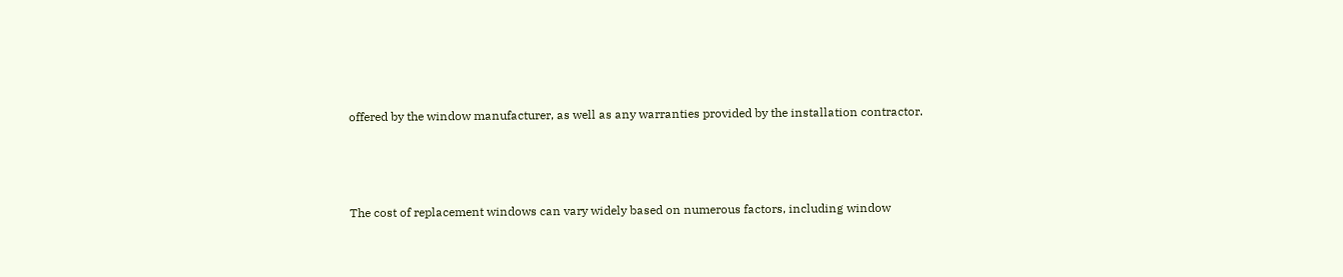offered by the window manufacturer, as well as any warranties provided by the installation contractor.



The cost of replacement windows can vary widely based on numerous factors, including window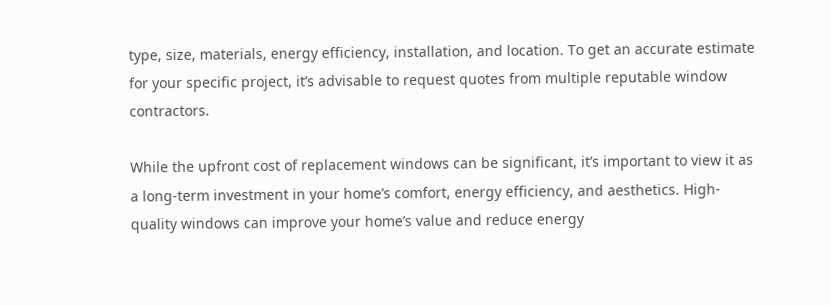type, size, materials, energy efficiency, installation, and location. To get an accurate estimate for your specific project, it’s advisable to request quotes from multiple reputable window contractors.

While the upfront cost of replacement windows can be significant, it’s important to view it as a long-term investment in your home’s comfort, energy efficiency, and aesthetics. High-quality windows can improve your home’s value and reduce energy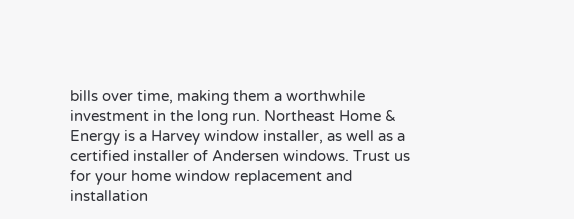bills over time, making them a worthwhile investment in the long run. Northeast Home & Energy is a Harvey window installer, as well as a certified installer of Andersen windows. Trust us for your home window replacement and installation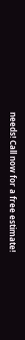needs! Call now for a free estimate!